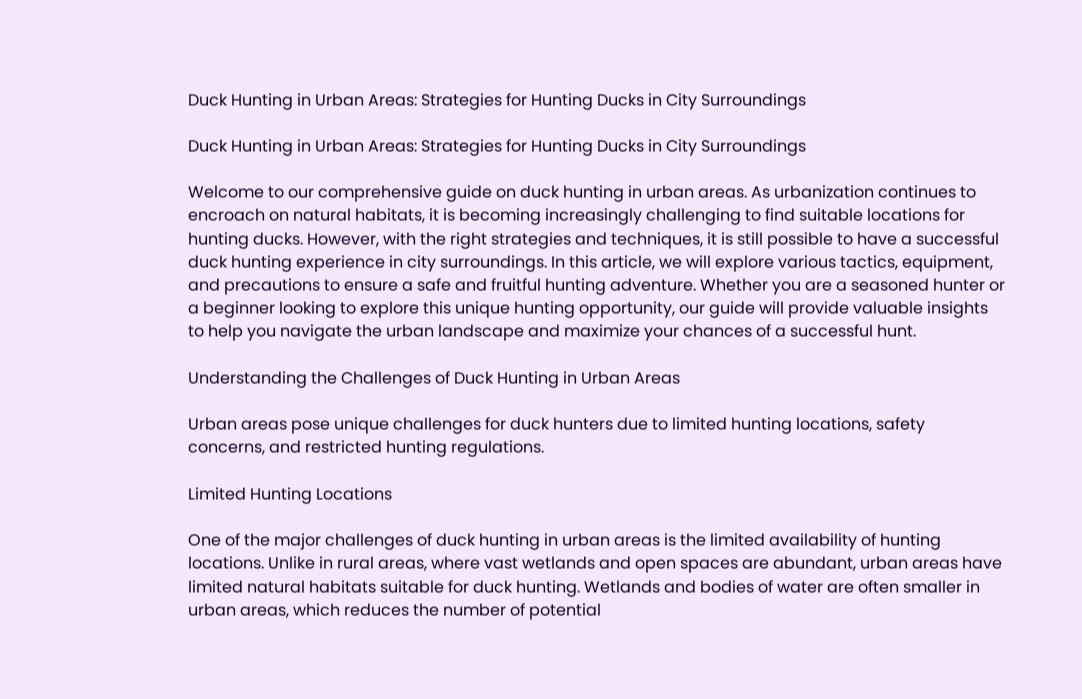Duck Hunting in Urban Areas: Strategies for Hunting Ducks in City Surroundings

Duck Hunting in Urban Areas: Strategies for Hunting Ducks in City Surroundings

Welcome to our comprehensive guide on duck hunting in urban areas. As urbanization continues to encroach on natural habitats, it is becoming increasingly challenging to find suitable locations for hunting ducks. However, with the right strategies and techniques, it is still possible to have a successful duck hunting experience in city surroundings. In this article, we will explore various tactics, equipment, and precautions to ensure a safe and fruitful hunting adventure. Whether you are a seasoned hunter or a beginner looking to explore this unique hunting opportunity, our guide will provide valuable insights to help you navigate the urban landscape and maximize your chances of a successful hunt.

Understanding the Challenges of Duck Hunting in Urban Areas

Urban areas pose unique challenges for duck hunters due to limited hunting locations, safety concerns, and restricted hunting regulations.

Limited Hunting Locations

One of the major challenges of duck hunting in urban areas is the limited availability of hunting locations. Unlike in rural areas, where vast wetlands and open spaces are abundant, urban areas have limited natural habitats suitable for duck hunting. Wetlands and bodies of water are often smaller in urban areas, which reduces the number of potential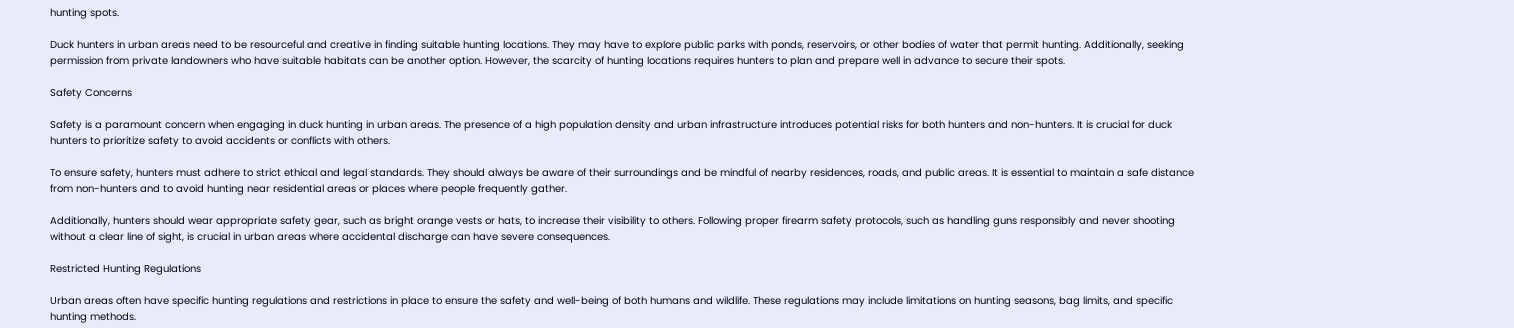hunting spots.

Duck hunters in urban areas need to be resourceful and creative in finding suitable hunting locations. They may have to explore public parks with ponds, reservoirs, or other bodies of water that permit hunting. Additionally, seeking permission from private landowners who have suitable habitats can be another option. However, the scarcity of hunting locations requires hunters to plan and prepare well in advance to secure their spots.

Safety Concerns

Safety is a paramount concern when engaging in duck hunting in urban areas. The presence of a high population density and urban infrastructure introduces potential risks for both hunters and non-hunters. It is crucial for duck hunters to prioritize safety to avoid accidents or conflicts with others.

To ensure safety, hunters must adhere to strict ethical and legal standards. They should always be aware of their surroundings and be mindful of nearby residences, roads, and public areas. It is essential to maintain a safe distance from non-hunters and to avoid hunting near residential areas or places where people frequently gather.

Additionally, hunters should wear appropriate safety gear, such as bright orange vests or hats, to increase their visibility to others. Following proper firearm safety protocols, such as handling guns responsibly and never shooting without a clear line of sight, is crucial in urban areas where accidental discharge can have severe consequences.

Restricted Hunting Regulations

Urban areas often have specific hunting regulations and restrictions in place to ensure the safety and well-being of both humans and wildlife. These regulations may include limitations on hunting seasons, bag limits, and specific hunting methods.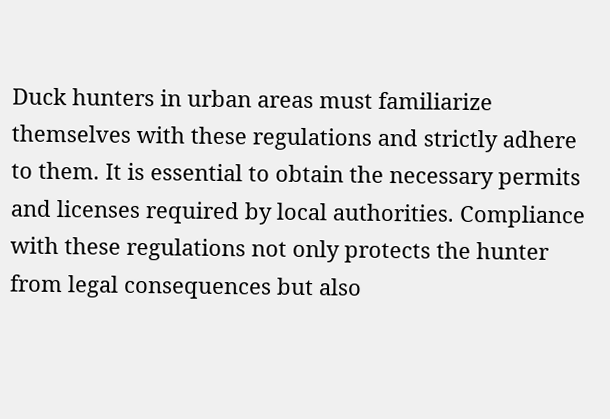Duck hunters in urban areas must familiarize themselves with these regulations and strictly adhere to them. It is essential to obtain the necessary permits and licenses required by local authorities. Compliance with these regulations not only protects the hunter from legal consequences but also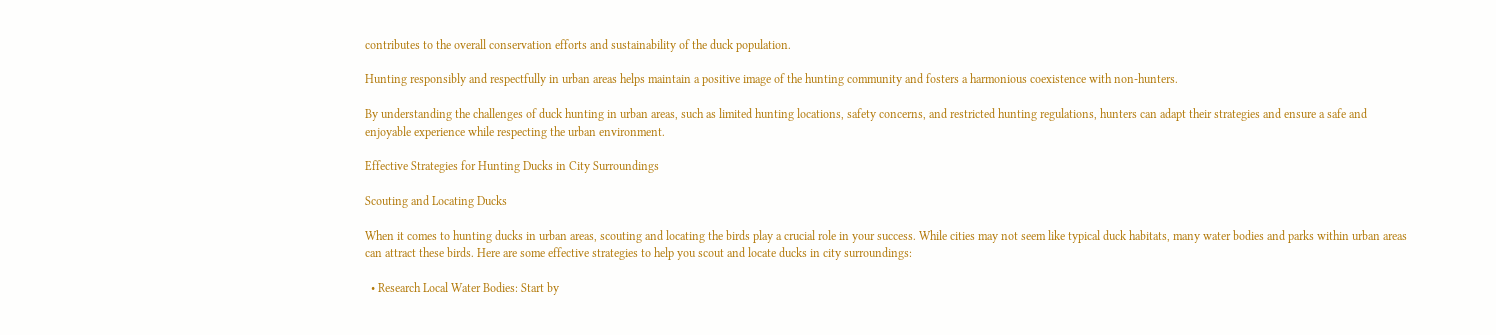contributes to the overall conservation efforts and sustainability of the duck population.

Hunting responsibly and respectfully in urban areas helps maintain a positive image of the hunting community and fosters a harmonious coexistence with non-hunters.

By understanding the challenges of duck hunting in urban areas, such as limited hunting locations, safety concerns, and restricted hunting regulations, hunters can adapt their strategies and ensure a safe and enjoyable experience while respecting the urban environment.

Effective Strategies for Hunting Ducks in City Surroundings

Scouting and Locating Ducks

When it comes to hunting ducks in urban areas, scouting and locating the birds play a crucial role in your success. While cities may not seem like typical duck habitats, many water bodies and parks within urban areas can attract these birds. Here are some effective strategies to help you scout and locate ducks in city surroundings:

  • Research Local Water Bodies: Start by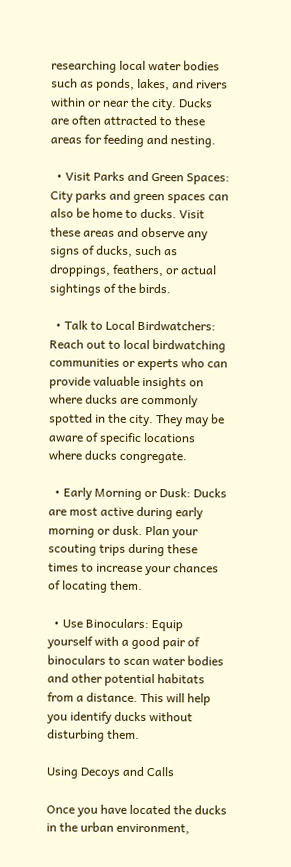researching local water bodies such as ponds, lakes, and rivers within or near the city. Ducks are often attracted to these areas for feeding and nesting.

  • Visit Parks and Green Spaces: City parks and green spaces can also be home to ducks. Visit these areas and observe any signs of ducks, such as droppings, feathers, or actual sightings of the birds.

  • Talk to Local Birdwatchers: Reach out to local birdwatching communities or experts who can provide valuable insights on where ducks are commonly spotted in the city. They may be aware of specific locations where ducks congregate.

  • Early Morning or Dusk: Ducks are most active during early morning or dusk. Plan your scouting trips during these times to increase your chances of locating them.

  • Use Binoculars: Equip yourself with a good pair of binoculars to scan water bodies and other potential habitats from a distance. This will help you identify ducks without disturbing them.

Using Decoys and Calls

Once you have located the ducks in the urban environment,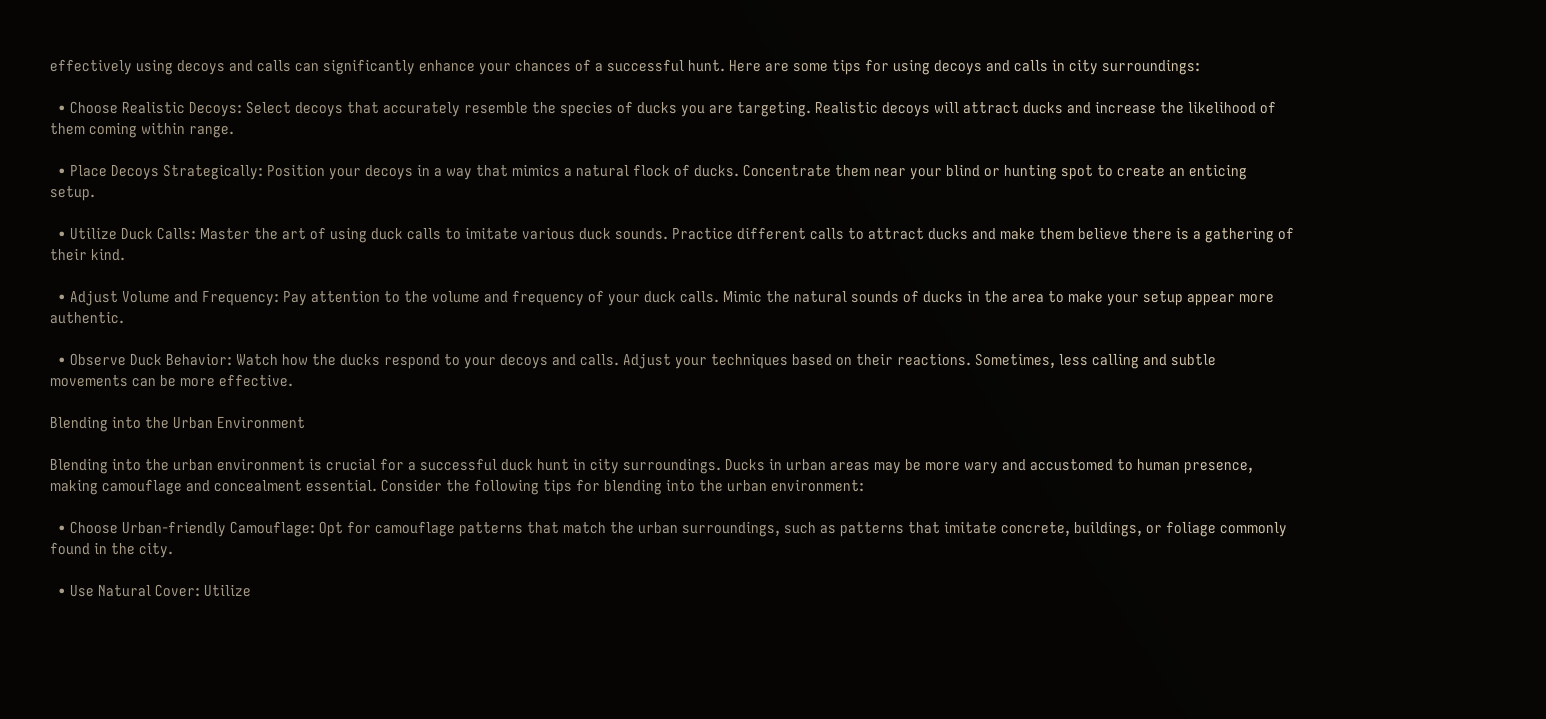effectively using decoys and calls can significantly enhance your chances of a successful hunt. Here are some tips for using decoys and calls in city surroundings:

  • Choose Realistic Decoys: Select decoys that accurately resemble the species of ducks you are targeting. Realistic decoys will attract ducks and increase the likelihood of them coming within range.

  • Place Decoys Strategically: Position your decoys in a way that mimics a natural flock of ducks. Concentrate them near your blind or hunting spot to create an enticing setup.

  • Utilize Duck Calls: Master the art of using duck calls to imitate various duck sounds. Practice different calls to attract ducks and make them believe there is a gathering of their kind.

  • Adjust Volume and Frequency: Pay attention to the volume and frequency of your duck calls. Mimic the natural sounds of ducks in the area to make your setup appear more authentic.

  • Observe Duck Behavior: Watch how the ducks respond to your decoys and calls. Adjust your techniques based on their reactions. Sometimes, less calling and subtle movements can be more effective.

Blending into the Urban Environment

Blending into the urban environment is crucial for a successful duck hunt in city surroundings. Ducks in urban areas may be more wary and accustomed to human presence, making camouflage and concealment essential. Consider the following tips for blending into the urban environment:

  • Choose Urban-friendly Camouflage: Opt for camouflage patterns that match the urban surroundings, such as patterns that imitate concrete, buildings, or foliage commonly found in the city.

  • Use Natural Cover: Utilize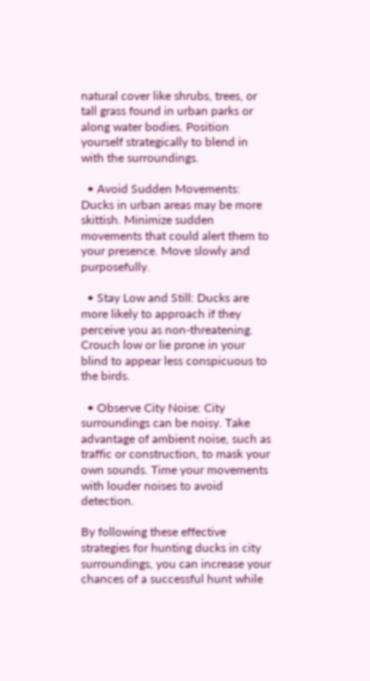natural cover like shrubs, trees, or tall grass found in urban parks or along water bodies. Position yourself strategically to blend in with the surroundings.

  • Avoid Sudden Movements: Ducks in urban areas may be more skittish. Minimize sudden movements that could alert them to your presence. Move slowly and purposefully.

  • Stay Low and Still: Ducks are more likely to approach if they perceive you as non-threatening. Crouch low or lie prone in your blind to appear less conspicuous to the birds.

  • Observe City Noise: City surroundings can be noisy. Take advantage of ambient noise, such as traffic or construction, to mask your own sounds. Time your movements with louder noises to avoid detection.

By following these effective strategies for hunting ducks in city surroundings, you can increase your chances of a successful hunt while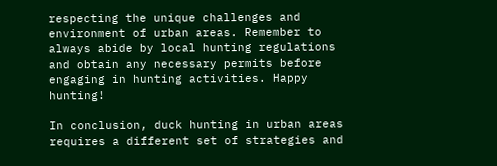respecting the unique challenges and environment of urban areas. Remember to always abide by local hunting regulations and obtain any necessary permits before engaging in hunting activities. Happy hunting!

In conclusion, duck hunting in urban areas requires a different set of strategies and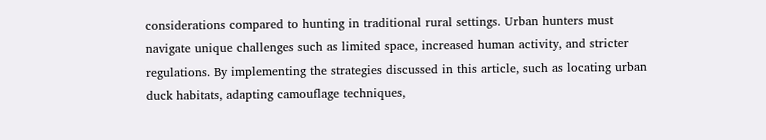considerations compared to hunting in traditional rural settings. Urban hunters must navigate unique challenges such as limited space, increased human activity, and stricter regulations. By implementing the strategies discussed in this article, such as locating urban duck habitats, adapting camouflage techniques,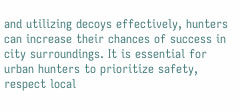and utilizing decoys effectively, hunters can increase their chances of success in city surroundings. It is essential for urban hunters to prioritize safety, respect local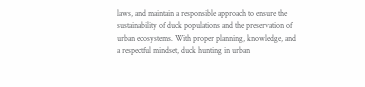laws, and maintain a responsible approach to ensure the sustainability of duck populations and the preservation of urban ecosystems. With proper planning, knowledge, and a respectful mindset, duck hunting in urban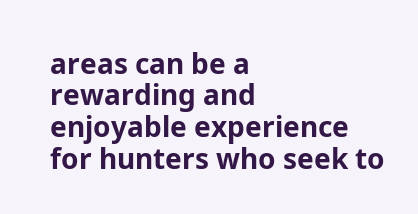areas can be a rewarding and enjoyable experience for hunters who seek to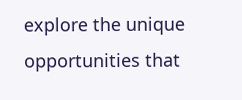explore the unique opportunities that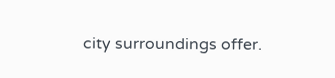city surroundings offer.